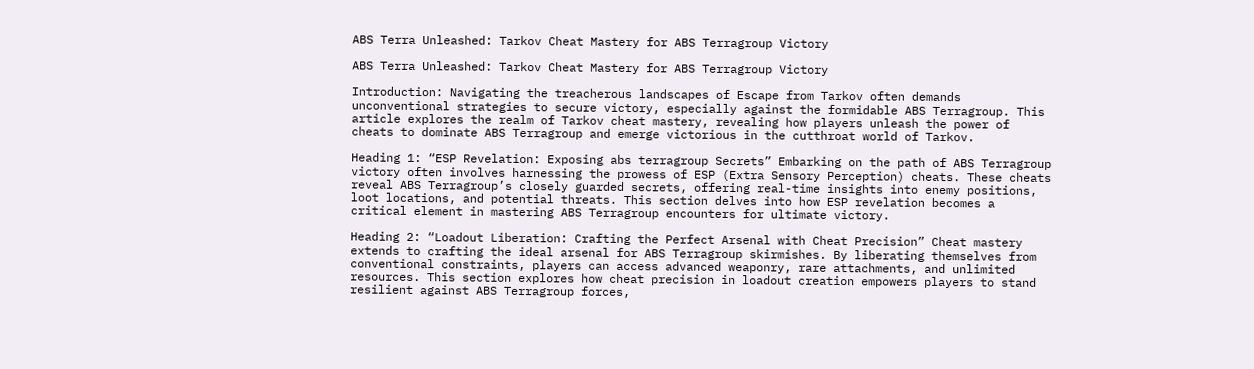ABS Terra Unleashed: Tarkov Cheat Mastery for ABS Terragroup Victory

ABS Terra Unleashed: Tarkov Cheat Mastery for ABS Terragroup Victory

Introduction: Navigating the treacherous landscapes of Escape from Tarkov often demands unconventional strategies to secure victory, especially against the formidable ABS Terragroup. This article explores the realm of Tarkov cheat mastery, revealing how players unleash the power of cheats to dominate ABS Terragroup and emerge victorious in the cutthroat world of Tarkov.

Heading 1: “ESP Revelation: Exposing abs terragroup Secrets” Embarking on the path of ABS Terragroup victory often involves harnessing the prowess of ESP (Extra Sensory Perception) cheats. These cheats reveal ABS Terragroup’s closely guarded secrets, offering real-time insights into enemy positions, loot locations, and potential threats. This section delves into how ESP revelation becomes a critical element in mastering ABS Terragroup encounters for ultimate victory.

Heading 2: “Loadout Liberation: Crafting the Perfect Arsenal with Cheat Precision” Cheat mastery extends to crafting the ideal arsenal for ABS Terragroup skirmishes. By liberating themselves from conventional constraints, players can access advanced weaponry, rare attachments, and unlimited resources. This section explores how cheat precision in loadout creation empowers players to stand resilient against ABS Terragroup forces,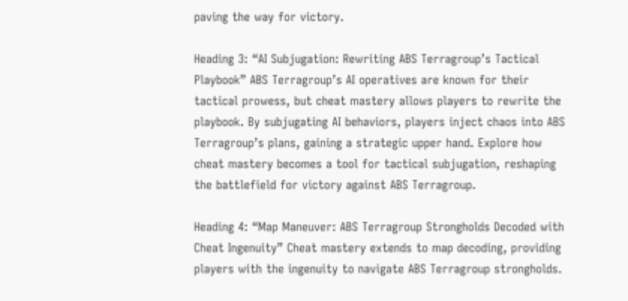paving the way for victory.

Heading 3: “AI Subjugation: Rewriting ABS Terragroup’s Tactical Playbook” ABS Terragroup’s AI operatives are known for their tactical prowess, but cheat mastery allows players to rewrite the playbook. By subjugating AI behaviors, players inject chaos into ABS Terragroup’s plans, gaining a strategic upper hand. Explore how cheat mastery becomes a tool for tactical subjugation, reshaping the battlefield for victory against ABS Terragroup.

Heading 4: “Map Maneuver: ABS Terragroup Strongholds Decoded with Cheat Ingenuity” Cheat mastery extends to map decoding, providing players with the ingenuity to navigate ABS Terragroup strongholds.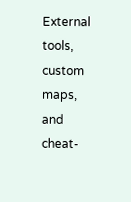External tools, custom maps, and cheat-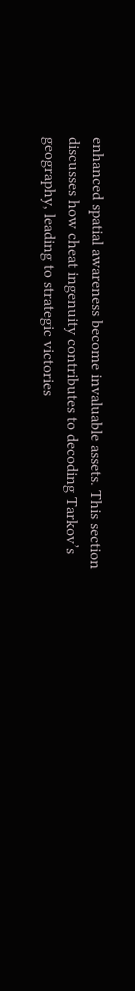enhanced spatial awareness become invaluable assets. This section discusses how cheat ingenuity contributes to decoding Tarkov’s geography, leading to strategic victories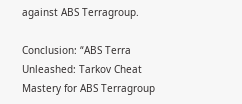against ABS Terragroup.

Conclusion: “ABS Terra Unleashed: Tarkov Cheat Mastery for ABS Terragroup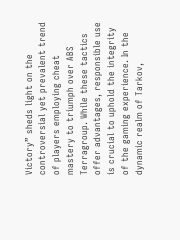Victory” sheds light on the controversial yet prevalent trend of players employing cheat mastery to triumph over ABS Terragroup. While these tactics offer advantages, responsible use is crucial to uphold the integrity of the gaming experience. In the dynamic realm of Tarkov,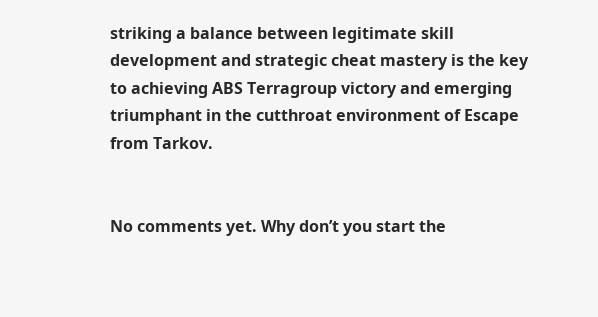striking a balance between legitimate skill development and strategic cheat mastery is the key to achieving ABS Terragroup victory and emerging triumphant in the cutthroat environment of Escape from Tarkov.


No comments yet. Why don’t you start the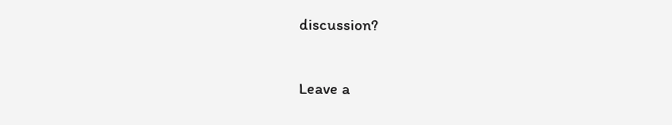discussion?

Leave a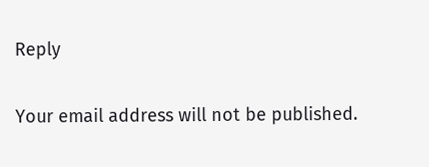Reply

Your email address will not be published.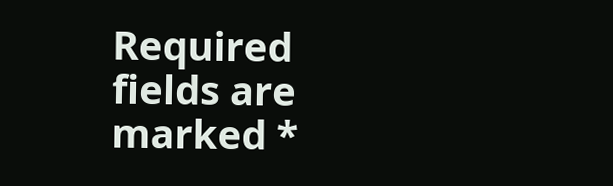Required fields are marked *